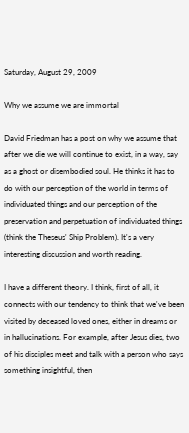Saturday, August 29, 2009

Why we assume we are immortal

David Friedman has a post on why we assume that after we die we will continue to exist, in a way, say as a ghost or disembodied soul. He thinks it has to do with our perception of the world in terms of individuated things and our perception of the preservation and perpetuation of individuated things (think the Theseus' Ship Problem). It's a very interesting discussion and worth reading.

I have a different theory. I think, first of all, it connects with our tendency to think that we've been visited by deceased loved ones, either in dreams or in hallucinations. For example, after Jesus dies, two of his disciples meet and talk with a person who says something insightful, then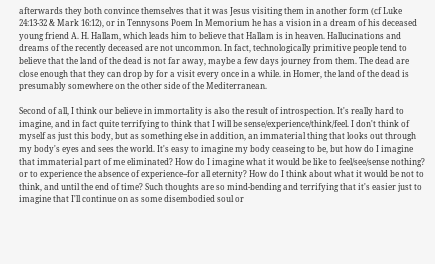afterwards they both convince themselves that it was Jesus visiting them in another form (cf Luke 24:13-32 & Mark 16:12), or in Tennysons Poem In Memorium he has a vision in a dream of his deceased young friend A. H. Hallam, which leads him to believe that Hallam is in heaven. Hallucinations and dreams of the recently deceased are not uncommon. In fact, technologically primitive people tend to believe that the land of the dead is not far away, maybe a few days journey from them. The dead are close enough that they can drop by for a visit every once in a while. in Homer, the land of the dead is presumably somewhere on the other side of the Mediterranean.

Second of all, I think our believe in immortality is also the result of introspection. It's really hard to imagine, and in fact quite terrifying to think that I will be sense/experience/think/feel. I don't think of myself as just this body, but as something else in addition, an immaterial thing that looks out through my body's eyes and sees the world. It's easy to imagine my body ceaseing to be, but how do I imagine that immaterial part of me eliminated? How do I imagine what it would be like to feel/see/sense nothing? or to experience the absence of experience--for all eternity? How do I think about what it would be not to think, and until the end of time? Such thoughts are so mind-bending and terrifying that it's easier just to imagine that I'll continue on as some disembodied soul or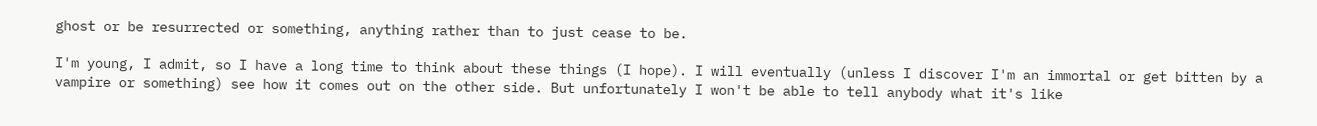ghost or be resurrected or something, anything rather than to just cease to be.

I'm young, I admit, so I have a long time to think about these things (I hope). I will eventually (unless I discover I'm an immortal or get bitten by a vampire or something) see how it comes out on the other side. But unfortunately I won't be able to tell anybody what it's like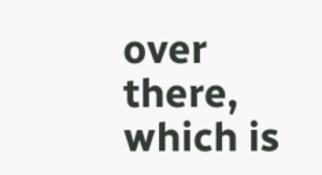over there, which is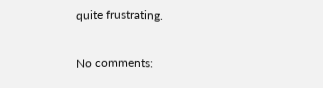quite frustrating.

No comments: